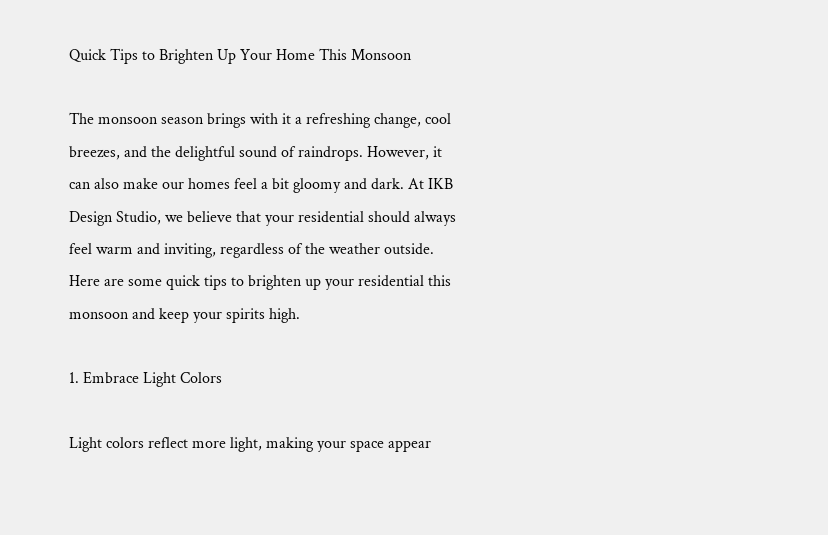Quick Tips to Brighten Up Your Home This Monsoon

The monsoon season brings with it a refreshing change, cool breezes, and the delightful sound of raindrops. However, it can also make our homes feel a bit gloomy and dark. At IKB Design Studio, we believe that your residential should always feel warm and inviting, regardless of the weather outside. Here are some quick tips to brighten up your residential this monsoon and keep your spirits high.

1. Embrace Light Colors

Light colors reflect more light, making your space appear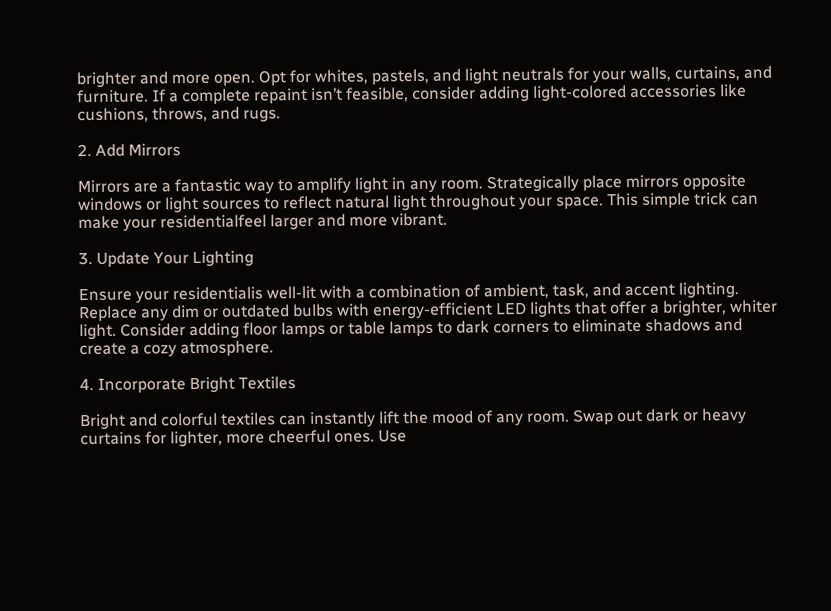brighter and more open. Opt for whites, pastels, and light neutrals for your walls, curtains, and furniture. If a complete repaint isn’t feasible, consider adding light-colored accessories like cushions, throws, and rugs.

2. Add Mirrors

Mirrors are a fantastic way to amplify light in any room. Strategically place mirrors opposite windows or light sources to reflect natural light throughout your space. This simple trick can make your residentialfeel larger and more vibrant.

3. Update Your Lighting

Ensure your residentialis well-lit with a combination of ambient, task, and accent lighting. Replace any dim or outdated bulbs with energy-efficient LED lights that offer a brighter, whiter light. Consider adding floor lamps or table lamps to dark corners to eliminate shadows and create a cozy atmosphere.

4. Incorporate Bright Textiles

Bright and colorful textiles can instantly lift the mood of any room. Swap out dark or heavy curtains for lighter, more cheerful ones. Use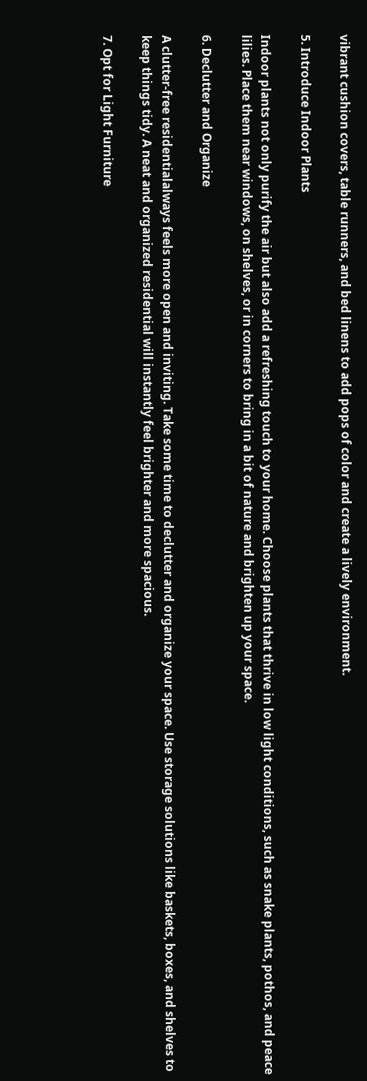vibrant cushion covers, table runners, and bed linens to add pops of color and create a lively environment.

5. Introduce Indoor Plants

Indoor plants not only purify the air but also add a refreshing touch to your home. Choose plants that thrive in low light conditions, such as snake plants, pothos, and peace lilies. Place them near windows, on shelves, or in corners to bring in a bit of nature and brighten up your space.

6. Declutter and Organize

A clutter-free residentialalways feels more open and inviting. Take some time to declutter and organize your space. Use storage solutions like baskets, boxes, and shelves to keep things tidy. A neat and organized residential will instantly feel brighter and more spacious.

7. Opt for Light Furniture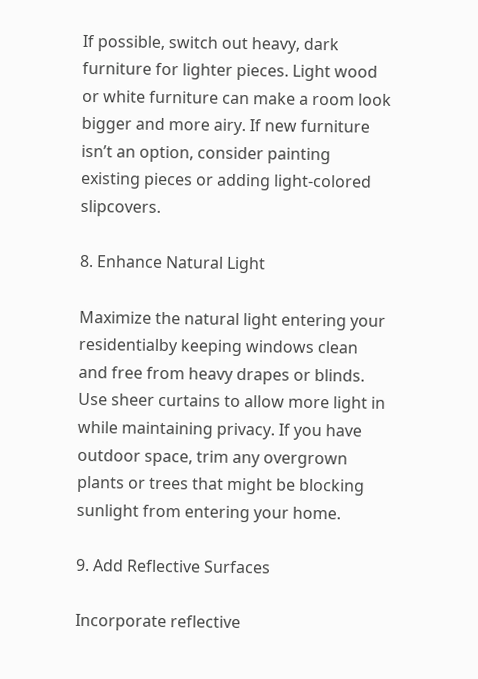If possible, switch out heavy, dark furniture for lighter pieces. Light wood or white furniture can make a room look bigger and more airy. If new furniture isn’t an option, consider painting existing pieces or adding light-colored slipcovers.

8. Enhance Natural Light

Maximize the natural light entering your residentialby keeping windows clean and free from heavy drapes or blinds. Use sheer curtains to allow more light in while maintaining privacy. If you have outdoor space, trim any overgrown plants or trees that might be blocking sunlight from entering your home.

9. Add Reflective Surfaces

Incorporate reflective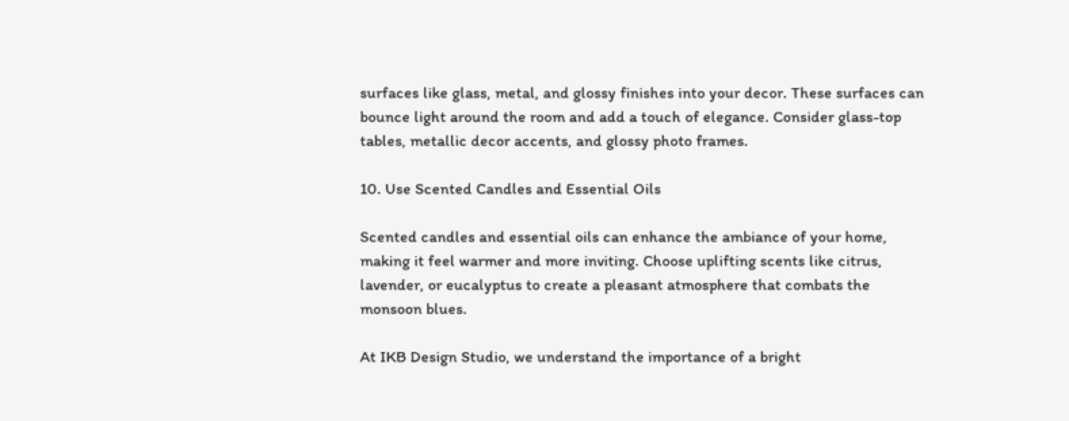surfaces like glass, metal, and glossy finishes into your decor. These surfaces can bounce light around the room and add a touch of elegance. Consider glass-top tables, metallic decor accents, and glossy photo frames.

10. Use Scented Candles and Essential Oils

Scented candles and essential oils can enhance the ambiance of your home, making it feel warmer and more inviting. Choose uplifting scents like citrus, lavender, or eucalyptus to create a pleasant atmosphere that combats the monsoon blues.

At IKB Design Studio, we understand the importance of a bright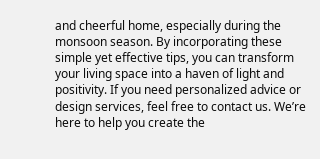and cheerful home, especially during the monsoon season. By incorporating these simple yet effective tips, you can transform your living space into a haven of light and positivity. If you need personalized advice or design services, feel free to contact us. We’re here to help you create the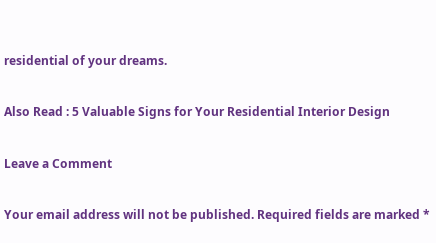residential of your dreams.

Also Read : 5 Valuable Signs for Your Residential Interior Design

Leave a Comment

Your email address will not be published. Required fields are marked *